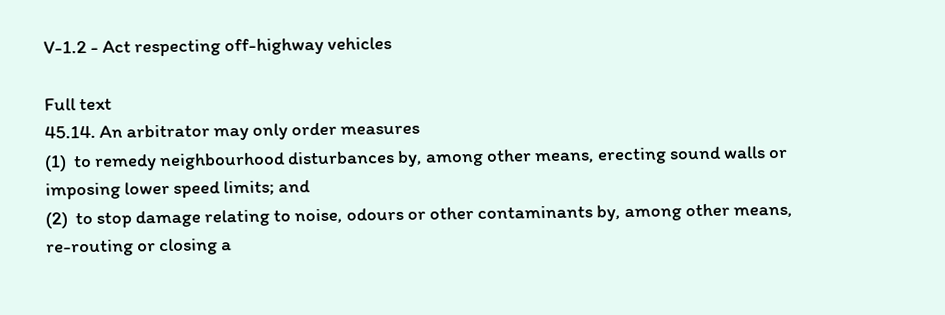V-1.2 - Act respecting off-highway vehicles

Full text
45.14. An arbitrator may only order measures
(1)  to remedy neighbourhood disturbances by, among other means, erecting sound walls or imposing lower speed limits; and
(2)  to stop damage relating to noise, odours or other contaminants by, among other means, re-routing or closing a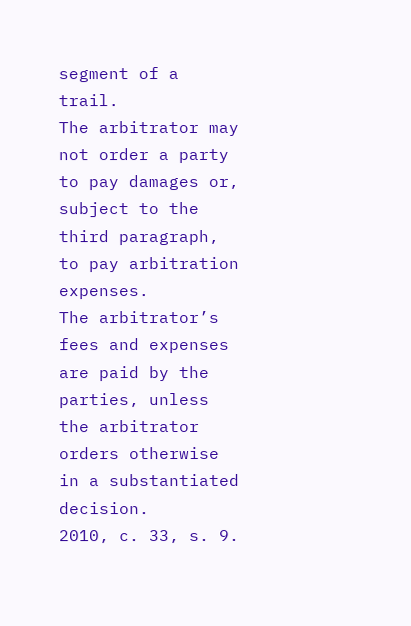segment of a trail.
The arbitrator may not order a party to pay damages or, subject to the third paragraph, to pay arbitration expenses.
The arbitrator’s fees and expenses are paid by the parties, unless the arbitrator orders otherwise in a substantiated decision.
2010, c. 33, s. 9.